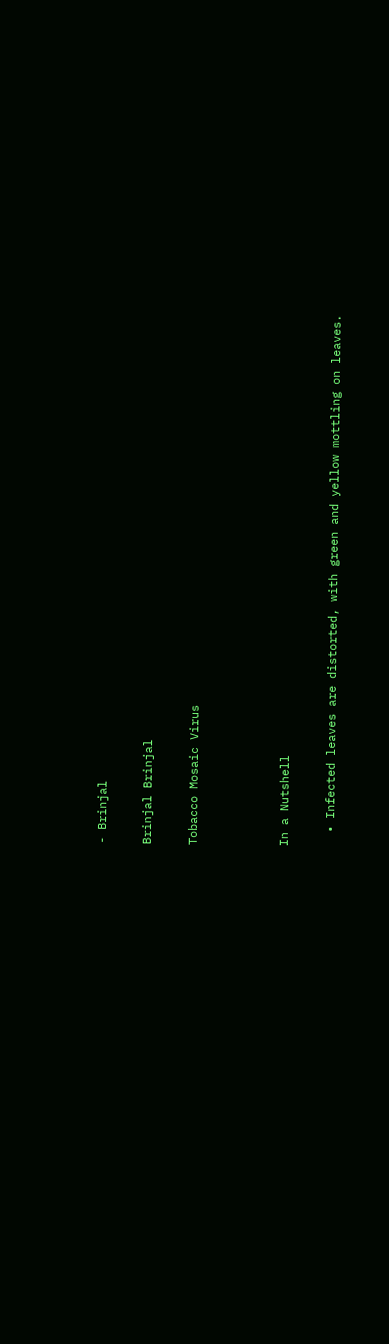- Brinjal

Brinjal Brinjal

Tobacco Mosaic Virus



In a Nutshell

  • Infected leaves are distorted, with green and yellow mottling on leaves.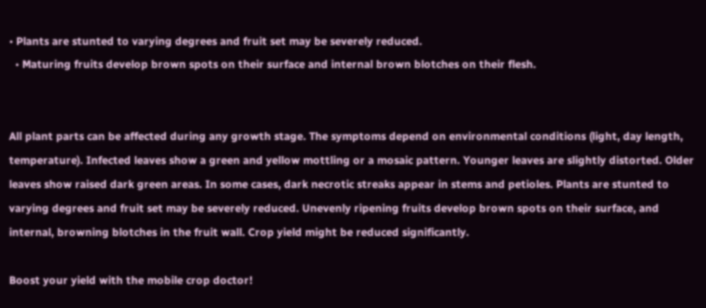• Plants are stunted to varying degrees and fruit set may be severely reduced.
  • Maturing fruits develop brown spots on their surface and internal brown blotches on their flesh.


All plant parts can be affected during any growth stage. The symptoms depend on environmental conditions (light, day length, temperature). Infected leaves show a green and yellow mottling or a mosaic pattern. Younger leaves are slightly distorted. Older leaves show raised dark green areas. In some cases, dark necrotic streaks appear in stems and petioles. Plants are stunted to varying degrees and fruit set may be severely reduced. Unevenly ripening fruits develop brown spots on their surface, and internal, browning blotches in the fruit wall. Crop yield might be reduced significantly.

Boost your yield with the mobile crop doctor!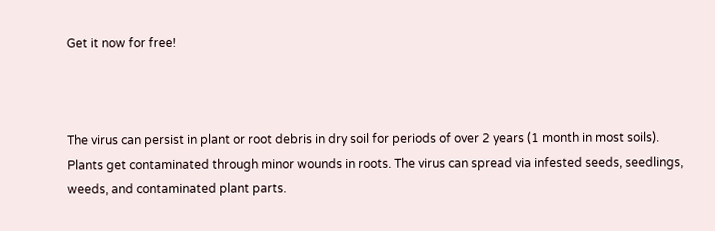Get it now for free!



The virus can persist in plant or root debris in dry soil for periods of over 2 years (1 month in most soils). Plants get contaminated through minor wounds in roots. The virus can spread via infested seeds, seedlings, weeds, and contaminated plant parts.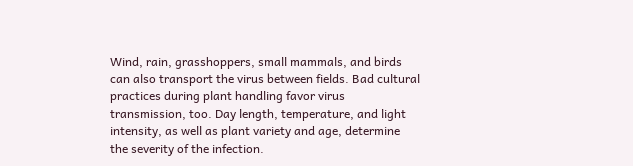Wind, rain, grasshoppers, small mammals, and birds can also transport the virus between fields. Bad cultural practices during plant handling favor virus transmission, too. Day length, temperature, and light intensity, as well as plant variety and age, determine the severity of the infection.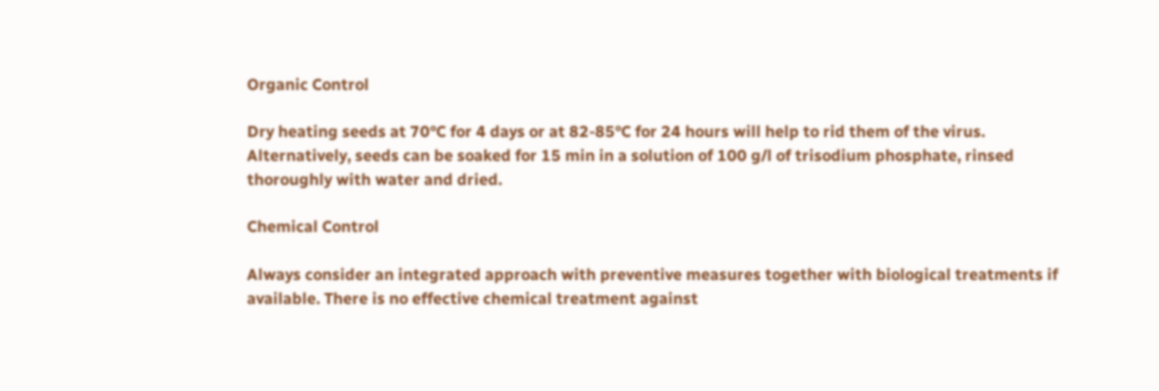Organic Control

Dry heating seeds at 70°C for 4 days or at 82-85°C for 24 hours will help to rid them of the virus. Alternatively, seeds can be soaked for 15 min in a solution of 100 g/l of trisodium phosphate, rinsed thoroughly with water and dried.

Chemical Control

Always consider an integrated approach with preventive measures together with biological treatments if available. There is no effective chemical treatment against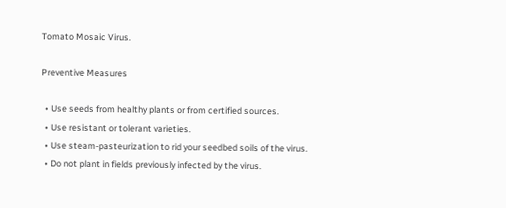Tomato Mosaic Virus.

Preventive Measures

  • Use seeds from healthy plants or from certified sources.
  • Use resistant or tolerant varieties.
  • Use steam-pasteurization to rid your seedbed soils of the virus.
  • Do not plant in fields previously infected by the virus.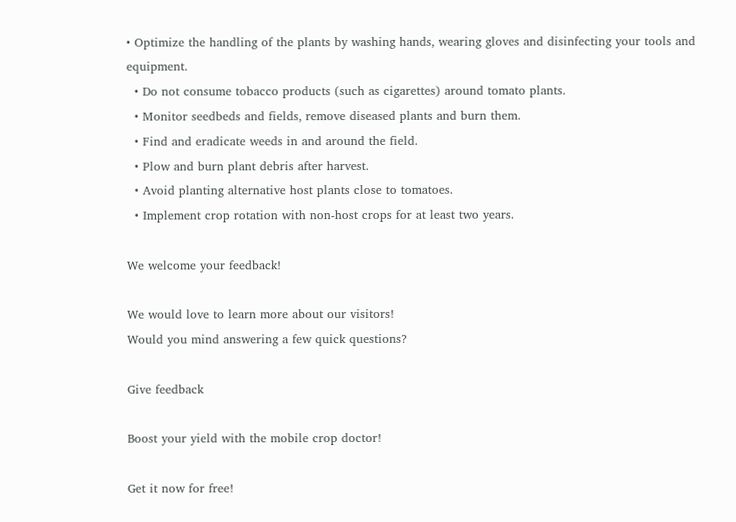• Optimize the handling of the plants by washing hands, wearing gloves and disinfecting your tools and equipment.
  • Do not consume tobacco products (such as cigarettes) around tomato plants.
  • Monitor seedbeds and fields, remove diseased plants and burn them.
  • Find and eradicate weeds in and around the field.
  • Plow and burn plant debris after harvest.
  • Avoid planting alternative host plants close to tomatoes.
  • Implement crop rotation with non-host crops for at least two years.

We welcome your feedback!

We would love to learn more about our visitors!
Would you mind answering a few quick questions?

Give feedback

Boost your yield with the mobile crop doctor!

Get it now for free!